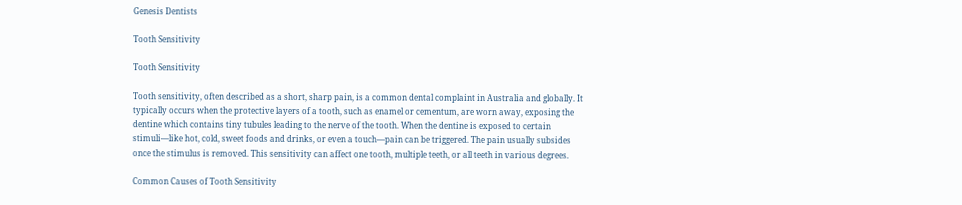Genesis Dentists

Tooth Sensitivity

Tooth Sensitivity

Tooth sensitivity, often described as a short, sharp pain, is a common dental complaint in Australia and globally. It typically occurs when the protective layers of a tooth, such as enamel or cementum, are worn away, exposing the dentine which contains tiny tubules leading to the nerve of the tooth. When the dentine is exposed to certain stimuli—like hot, cold, sweet foods and drinks, or even a touch—pain can be triggered. The pain usually subsides once the stimulus is removed. This sensitivity can affect one tooth, multiple teeth, or all teeth in various degrees.

Common Causes of Tooth Sensitivity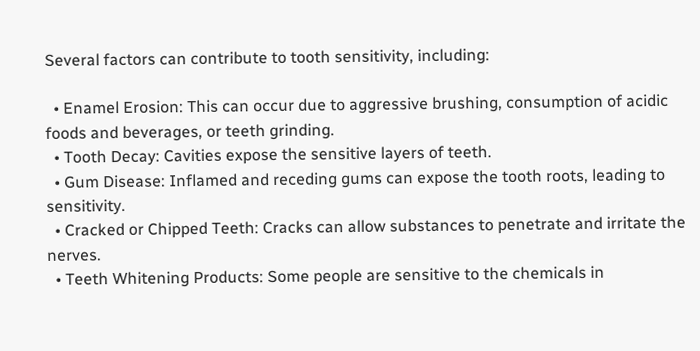Several factors can contribute to tooth sensitivity, including:

  • Enamel Erosion: This can occur due to aggressive brushing, consumption of acidic foods and beverages, or teeth grinding.
  • Tooth Decay: Cavities expose the sensitive layers of teeth.
  • Gum Disease: Inflamed and receding gums can expose the tooth roots, leading to sensitivity.
  • Cracked or Chipped Teeth: Cracks can allow substances to penetrate and irritate the nerves.
  • Teeth Whitening Products: Some people are sensitive to the chemicals in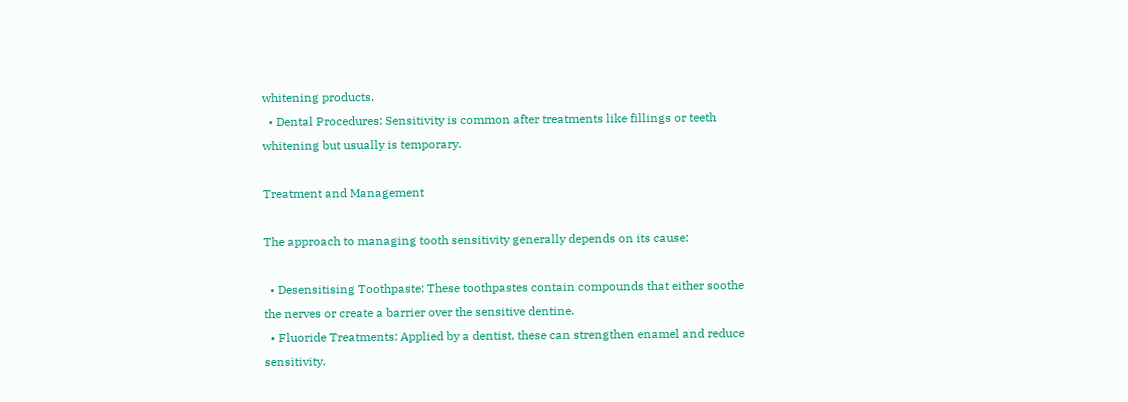whitening products.
  • Dental Procedures: Sensitivity is common after treatments like fillings or teeth whitening but usually is temporary.

Treatment and Management

The approach to managing tooth sensitivity generally depends on its cause:

  • Desensitising Toothpaste: These toothpastes contain compounds that either soothe the nerves or create a barrier over the sensitive dentine.
  • Fluoride Treatments: Applied by a dentist, these can strengthen enamel and reduce sensitivity.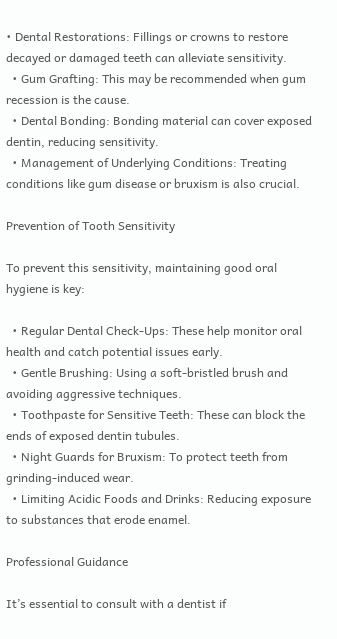• Dental Restorations: Fillings or crowns to restore decayed or damaged teeth can alleviate sensitivity.
  • Gum Grafting: This may be recommended when gum recession is the cause.
  • Dental Bonding: Bonding material can cover exposed dentin, reducing sensitivity.
  • Management of Underlying Conditions: Treating conditions like gum disease or bruxism is also crucial.

Prevention of Tooth Sensitivity

To prevent this sensitivity, maintaining good oral hygiene is key:

  • Regular Dental Check-Ups: These help monitor oral health and catch potential issues early.
  • Gentle Brushing: Using a soft-bristled brush and avoiding aggressive techniques.
  • Toothpaste for Sensitive Teeth: These can block the ends of exposed dentin tubules.
  • Night Guards for Bruxism: To protect teeth from grinding-induced wear.
  • Limiting Acidic Foods and Drinks: Reducing exposure to substances that erode enamel.

Professional Guidance

It’s essential to consult with a dentist if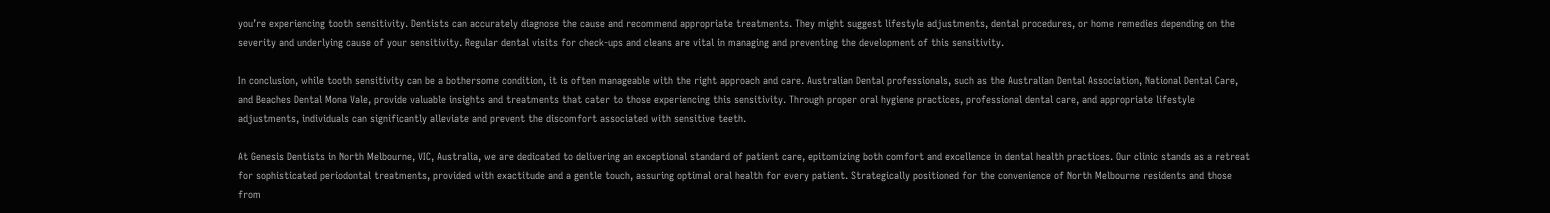you’re experiencing tooth sensitivity. Dentists can accurately diagnose the cause and recommend appropriate treatments. They might suggest lifestyle adjustments, dental procedures, or home remedies depending on the severity and underlying cause of your sensitivity. Regular dental visits for check-ups and cleans are vital in managing and preventing the development of this sensitivity.

In conclusion, while tooth sensitivity can be a bothersome condition, it is often manageable with the right approach and care. Australian Dental professionals, such as the Australian Dental Association, National Dental Care, and Beaches Dental Mona Vale, provide valuable insights and treatments that cater to those experiencing this sensitivity. Through proper oral hygiene practices, professional dental care, and appropriate lifestyle adjustments, individuals can significantly alleviate and prevent the discomfort associated with sensitive teeth.

At Genesis Dentists in North Melbourne, VIC, Australia, we are dedicated to delivering an exceptional standard of patient care, epitomizing both comfort and excellence in dental health practices. Our clinic stands as a retreat for sophisticated periodontal treatments, provided with exactitude and a gentle touch, assuring optimal oral health for every patient. Strategically positioned for the convenience of North Melbourne residents and those from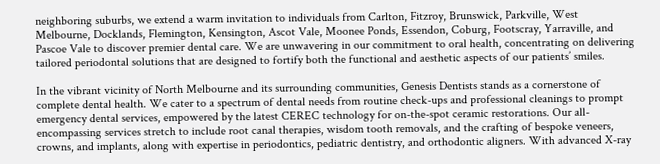neighboring suburbs, we extend a warm invitation to individuals from Carlton, Fitzroy, Brunswick, Parkville, West Melbourne, Docklands, Flemington, Kensington, Ascot Vale, Moonee Ponds, Essendon, Coburg, Footscray, Yarraville, and Pascoe Vale to discover premier dental care. We are unwavering in our commitment to oral health, concentrating on delivering tailored periodontal solutions that are designed to fortify both the functional and aesthetic aspects of our patients’ smiles.

In the vibrant vicinity of North Melbourne and its surrounding communities, Genesis Dentists stands as a cornerstone of complete dental health. We cater to a spectrum of dental needs from routine check-ups and professional cleanings to prompt emergency dental services, empowered by the latest CEREC technology for on-the-spot ceramic restorations. Our all-encompassing services stretch to include root canal therapies, wisdom tooth removals, and the crafting of bespoke veneers, crowns, and implants, along with expertise in periodontics, pediatric dentistry, and orthodontic aligners. With advanced X-ray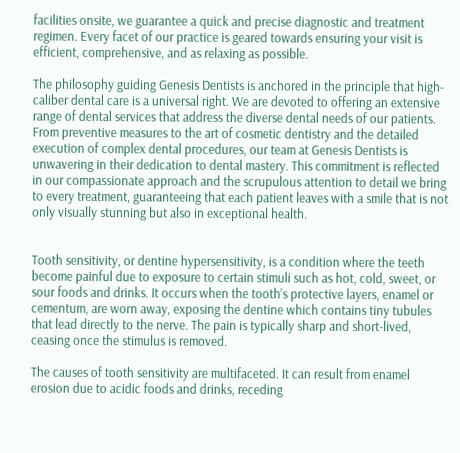facilities onsite, we guarantee a quick and precise diagnostic and treatment regimen. Every facet of our practice is geared towards ensuring your visit is efficient, comprehensive, and as relaxing as possible.

The philosophy guiding Genesis Dentists is anchored in the principle that high-caliber dental care is a universal right. We are devoted to offering an extensive range of dental services that address the diverse dental needs of our patients. From preventive measures to the art of cosmetic dentistry and the detailed execution of complex dental procedures, our team at Genesis Dentists is unwavering in their dedication to dental mastery. This commitment is reflected in our compassionate approach and the scrupulous attention to detail we bring to every treatment, guaranteeing that each patient leaves with a smile that is not only visually stunning but also in exceptional health.


Tooth sensitivity, or dentine hypersensitivity, is a condition where the teeth become painful due to exposure to certain stimuli such as hot, cold, sweet, or sour foods and drinks. It occurs when the tooth’s protective layers, enamel or cementum, are worn away, exposing the dentine which contains tiny tubules that lead directly to the nerve. The pain is typically sharp and short-lived, ceasing once the stimulus is removed.

The causes of tooth sensitivity are multifaceted. It can result from enamel erosion due to acidic foods and drinks, receding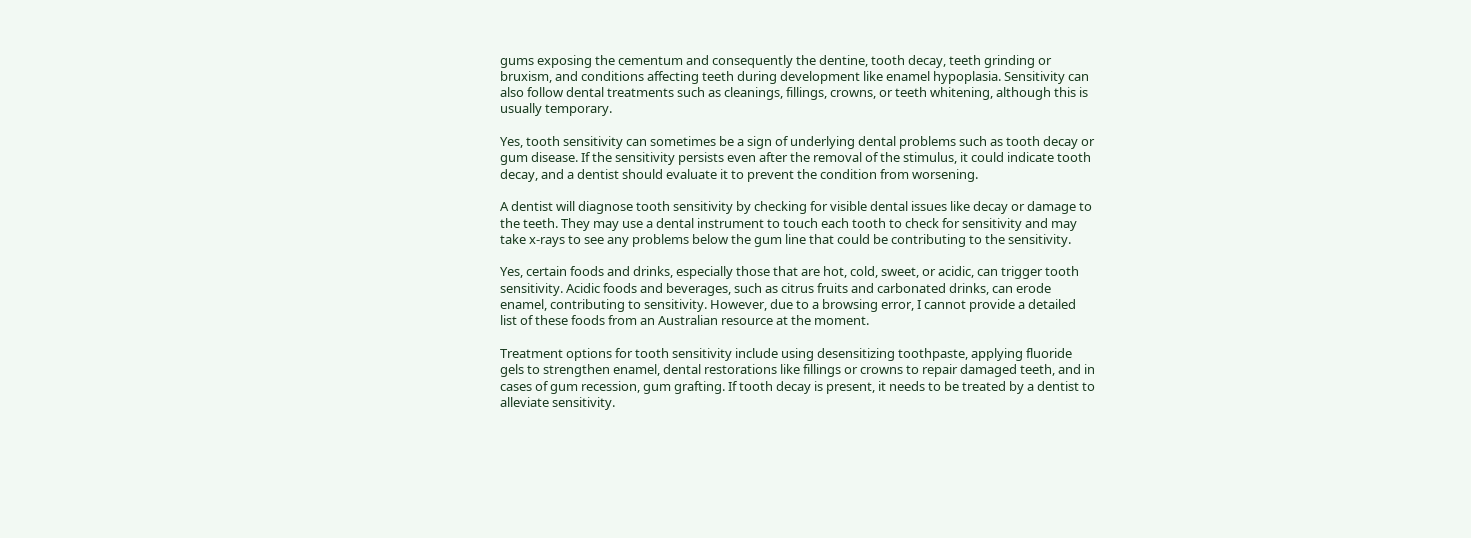gums exposing the cementum and consequently the dentine, tooth decay, teeth grinding or bruxism, and conditions affecting teeth during development like enamel hypoplasia. Sensitivity can also follow dental treatments such as cleanings, fillings, crowns, or teeth whitening, although this is usually temporary.

Yes, tooth sensitivity can sometimes be a sign of underlying dental problems such as tooth decay or gum disease. If the sensitivity persists even after the removal of the stimulus, it could indicate tooth decay, and a dentist should evaluate it to prevent the condition from worsening.

A dentist will diagnose tooth sensitivity by checking for visible dental issues like decay or damage to the teeth. They may use a dental instrument to touch each tooth to check for sensitivity and may take x-rays to see any problems below the gum line that could be contributing to the sensitivity.

Yes, certain foods and drinks, especially those that are hot, cold, sweet, or acidic, can trigger tooth sensitivity. Acidic foods and beverages, such as citrus fruits and carbonated drinks, can erode enamel, contributing to sensitivity. However, due to a browsing error, I cannot provide a detailed list of these foods from an Australian resource at the moment.

Treatment options for tooth sensitivity include using desensitizing toothpaste, applying fluoride gels to strengthen enamel, dental restorations like fillings or crowns to repair damaged teeth, and in cases of gum recession, gum grafting. If tooth decay is present, it needs to be treated by a dentist to alleviate sensitivity.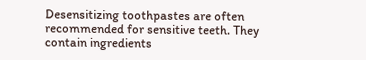Desensitizing toothpastes are often recommended for sensitive teeth. They contain ingredients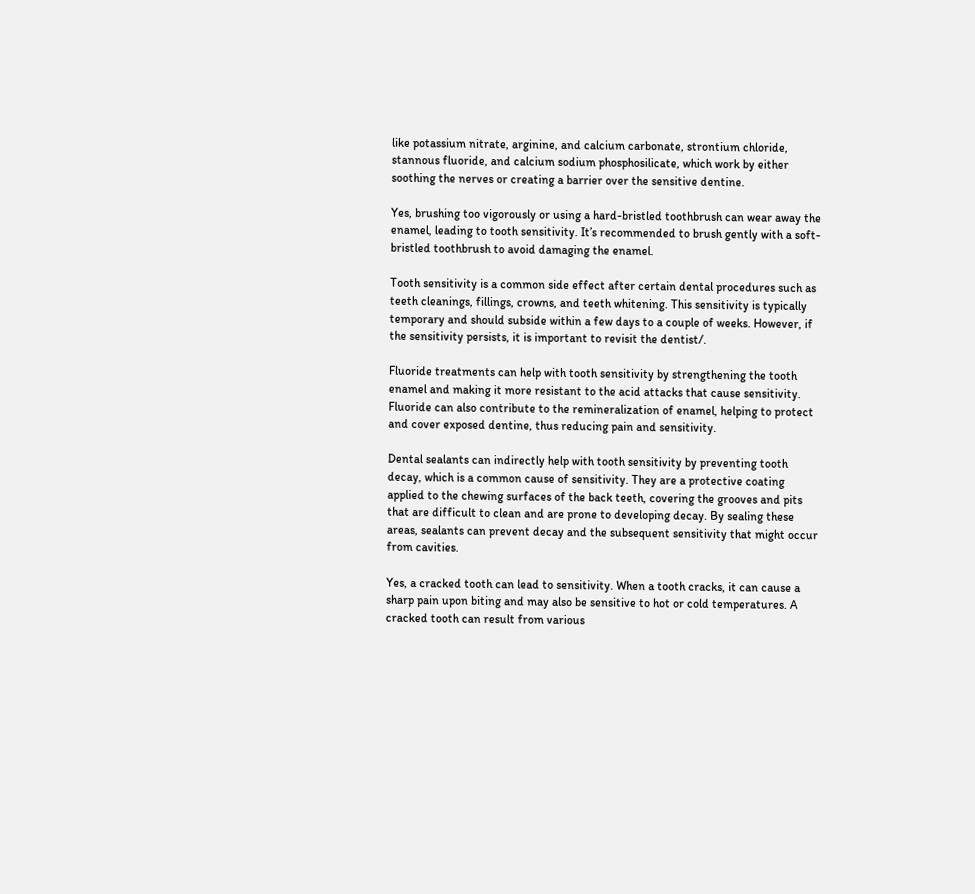like potassium nitrate, arginine, and calcium carbonate, strontium chloride, stannous fluoride, and calcium sodium phosphosilicate, which work by either soothing the nerves or creating a barrier over the sensitive dentine.

Yes, brushing too vigorously or using a hard-bristled toothbrush can wear away the enamel, leading to tooth sensitivity. It’s recommended to brush gently with a soft-bristled toothbrush to avoid damaging the enamel.

Tooth sensitivity is a common side effect after certain dental procedures such as teeth cleanings, fillings, crowns, and teeth whitening. This sensitivity is typically temporary and should subside within a few days to a couple of weeks. However, if the sensitivity persists, it is important to revisit the dentist/.

Fluoride treatments can help with tooth sensitivity by strengthening the tooth enamel and making it more resistant to the acid attacks that cause sensitivity. Fluoride can also contribute to the remineralization of enamel, helping to protect and cover exposed dentine, thus reducing pain and sensitivity.

Dental sealants can indirectly help with tooth sensitivity by preventing tooth decay, which is a common cause of sensitivity. They are a protective coating applied to the chewing surfaces of the back teeth, covering the grooves and pits that are difficult to clean and are prone to developing decay. By sealing these areas, sealants can prevent decay and the subsequent sensitivity that might occur from cavities.

Yes, a cracked tooth can lead to sensitivity. When a tooth cracks, it can cause a sharp pain upon biting and may also be sensitive to hot or cold temperatures. A cracked tooth can result from various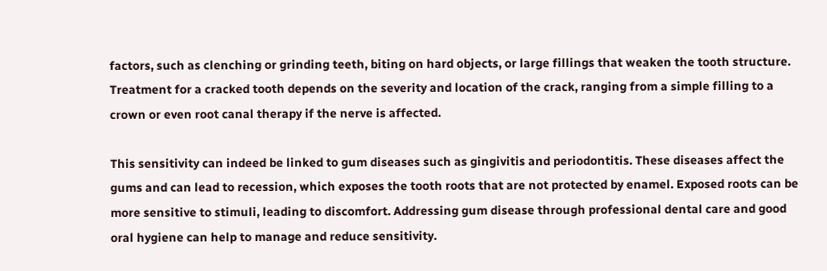factors, such as clenching or grinding teeth, biting on hard objects, or large fillings that weaken the tooth structure. Treatment for a cracked tooth depends on the severity and location of the crack, ranging from a simple filling to a crown or even root canal therapy if the nerve is affected.

This sensitivity can indeed be linked to gum diseases such as gingivitis and periodontitis. These diseases affect the gums and can lead to recession, which exposes the tooth roots that are not protected by enamel. Exposed roots can be more sensitive to stimuli, leading to discomfort. Addressing gum disease through professional dental care and good oral hygiene can help to manage and reduce sensitivity.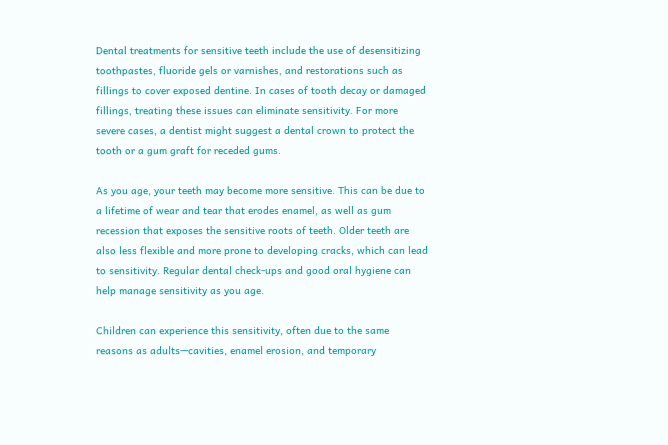Dental treatments for sensitive teeth include the use of desensitizing toothpastes, fluoride gels or varnishes, and restorations such as fillings to cover exposed dentine. In cases of tooth decay or damaged fillings, treating these issues can eliminate sensitivity. For more severe cases, a dentist might suggest a dental crown to protect the tooth or a gum graft for receded gums.

As you age, your teeth may become more sensitive. This can be due to a lifetime of wear and tear that erodes enamel, as well as gum recession that exposes the sensitive roots of teeth. Older teeth are also less flexible and more prone to developing cracks, which can lead to sensitivity. Regular dental check-ups and good oral hygiene can help manage sensitivity as you age.

Children can experience this sensitivity, often due to the same reasons as adults—cavities, enamel erosion, and temporary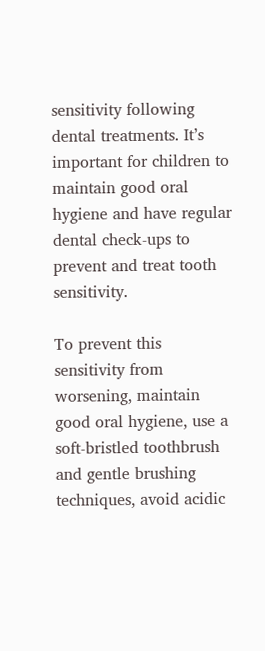sensitivity following dental treatments. It’s important for children to maintain good oral hygiene and have regular dental check-ups to prevent and treat tooth sensitivity.

To prevent this sensitivity from worsening, maintain good oral hygiene, use a soft-bristled toothbrush and gentle brushing techniques, avoid acidic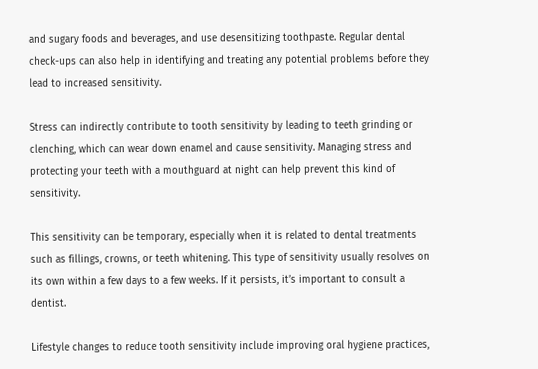and sugary foods and beverages, and use desensitizing toothpaste. Regular dental check-ups can also help in identifying and treating any potential problems before they lead to increased sensitivity.

Stress can indirectly contribute to tooth sensitivity by leading to teeth grinding or clenching, which can wear down enamel and cause sensitivity. Managing stress and protecting your teeth with a mouthguard at night can help prevent this kind of sensitivity.

This sensitivity can be temporary, especially when it is related to dental treatments such as fillings, crowns, or teeth whitening. This type of sensitivity usually resolves on its own within a few days to a few weeks. If it persists, it’s important to consult a dentist.

Lifestyle changes to reduce tooth sensitivity include improving oral hygiene practices,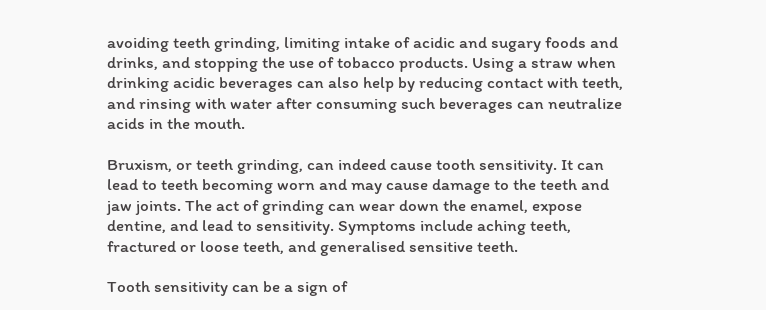avoiding teeth grinding, limiting intake of acidic and sugary foods and drinks, and stopping the use of tobacco products. Using a straw when drinking acidic beverages can also help by reducing contact with teeth, and rinsing with water after consuming such beverages can neutralize acids in the mouth.

Bruxism, or teeth grinding, can indeed cause tooth sensitivity. It can lead to teeth becoming worn and may cause damage to the teeth and jaw joints. The act of grinding can wear down the enamel, expose dentine, and lead to sensitivity. Symptoms include aching teeth, fractured or loose teeth, and generalised sensitive teeth.

Tooth sensitivity can be a sign of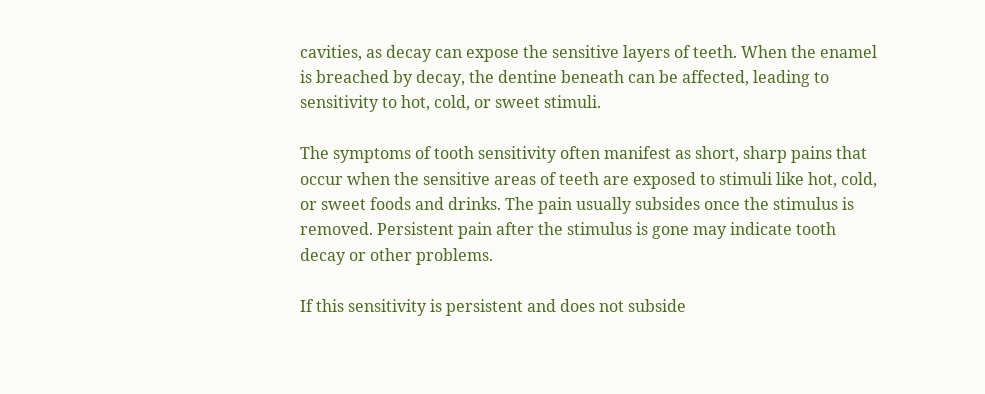cavities, as decay can expose the sensitive layers of teeth. When the enamel is breached by decay, the dentine beneath can be affected, leading to sensitivity to hot, cold, or sweet stimuli.

The symptoms of tooth sensitivity often manifest as short, sharp pains that occur when the sensitive areas of teeth are exposed to stimuli like hot, cold, or sweet foods and drinks. The pain usually subsides once the stimulus is removed. Persistent pain after the stimulus is gone may indicate tooth decay or other problems.

If this sensitivity is persistent and does not subside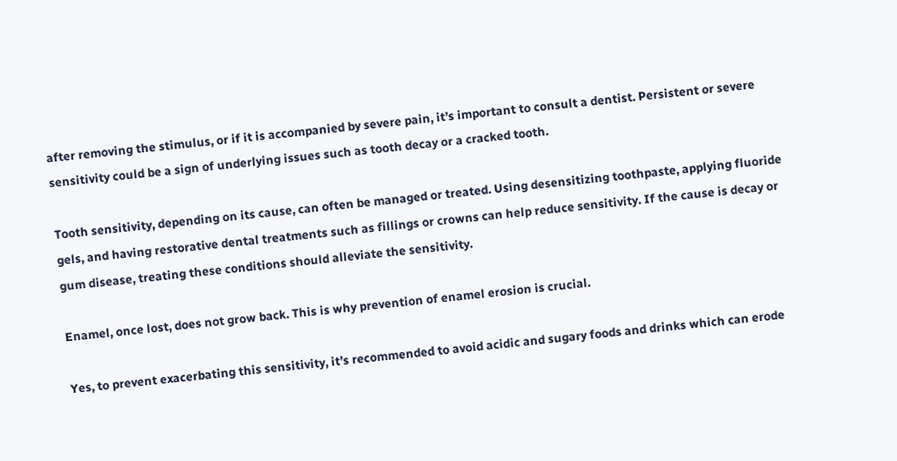after removing the stimulus, or if it is accompanied by severe pain, it’s important to consult a dentist. Persistent or severe sensitivity could be a sign of underlying issues such as tooth decay or a cracked tooth.

Tooth sensitivity, depending on its cause, can often be managed or treated. Using desensitizing toothpaste, applying fluoride gels, and having restorative dental treatments such as fillings or crowns can help reduce sensitivity. If the cause is decay or gum disease, treating these conditions should alleviate the sensitivity.

Enamel, once lost, does not grow back. This is why prevention of enamel erosion is crucial.

Yes, to prevent exacerbating this sensitivity, it’s recommended to avoid acidic and sugary foods and drinks which can erode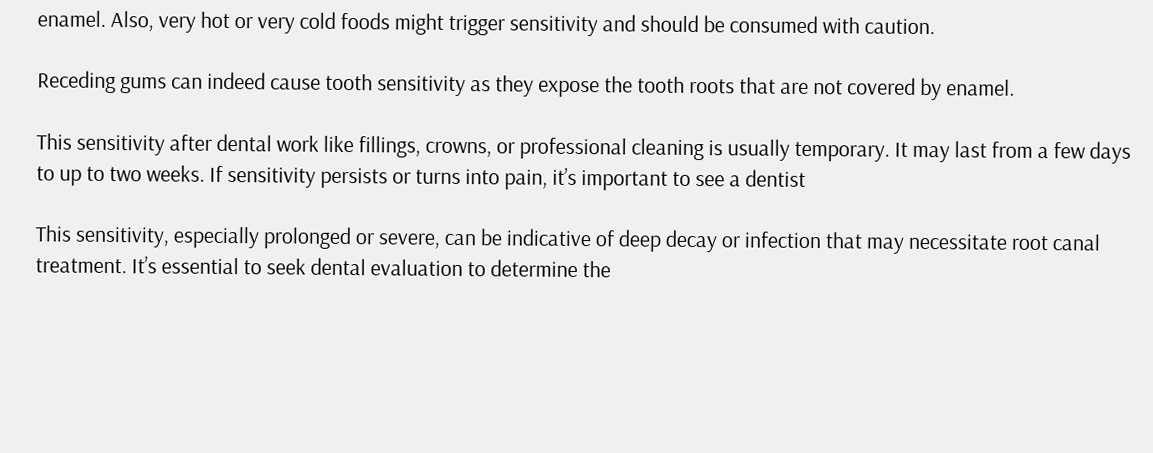enamel. Also, very hot or very cold foods might trigger sensitivity and should be consumed with caution.

Receding gums can indeed cause tooth sensitivity as they expose the tooth roots that are not covered by enamel.

This sensitivity after dental work like fillings, crowns, or professional cleaning is usually temporary. It may last from a few days to up to two weeks. If sensitivity persists or turns into pain, it’s important to see a dentist

This sensitivity, especially prolonged or severe, can be indicative of deep decay or infection that may necessitate root canal treatment. It’s essential to seek dental evaluation to determine the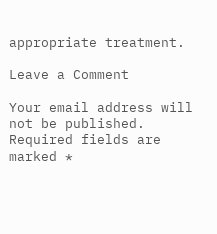appropriate treatment.

Leave a Comment

Your email address will not be published. Required fields are marked *